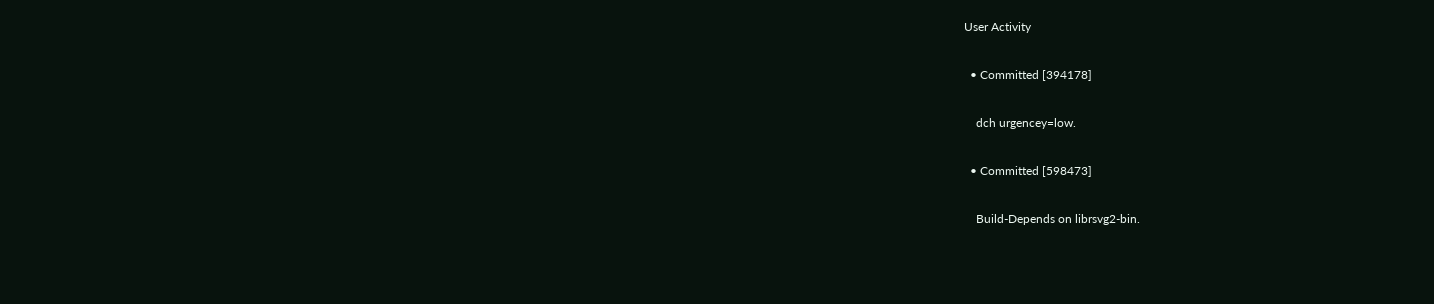User Activity

  • Committed [394178]

    dch urgencey=low.

  • Committed [598473]

    Build-Depends on librsvg2-bin.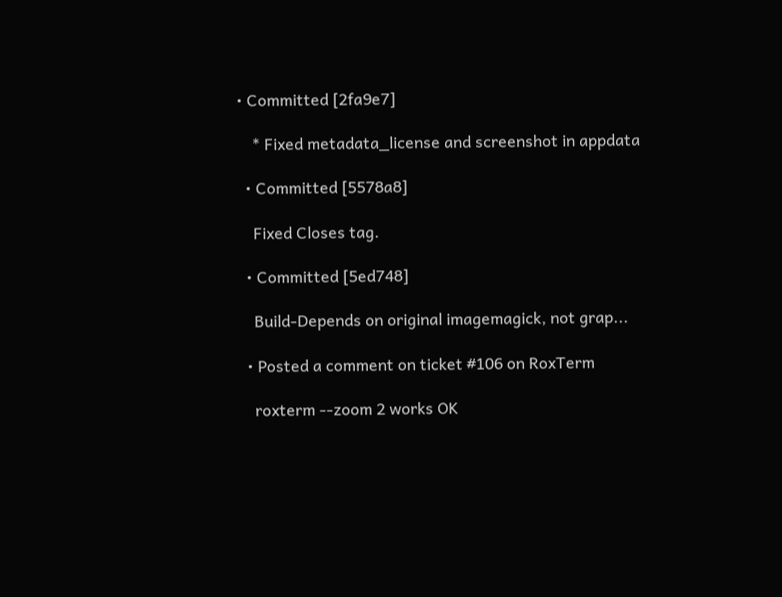• Committed [2fa9e7]

    * Fixed metadata_license and screenshot in appdata

  • Committed [5578a8]

    Fixed Closes tag.

  • Committed [5ed748]

    Build-Depends on original imagemagick, not grap...

  • Posted a comment on ticket #106 on RoxTerm

    roxterm --zoom 2 works OK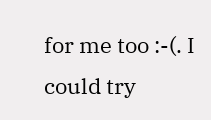for me too :-(. I could try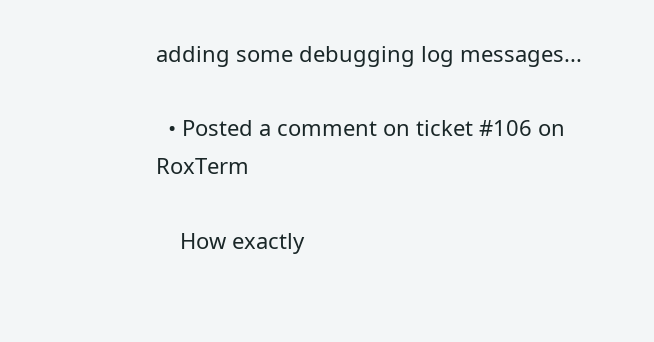adding some debugging log messages...

  • Posted a comment on ticket #106 on RoxTerm

    How exactly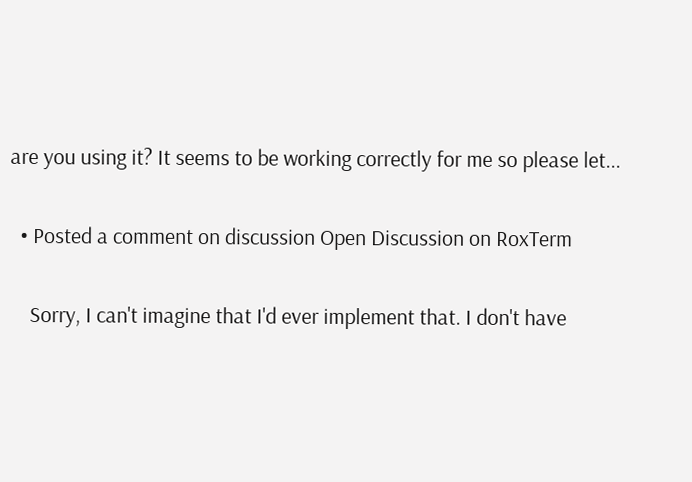are you using it? It seems to be working correctly for me so please let...

  • Posted a comment on discussion Open Discussion on RoxTerm

    Sorry, I can't imagine that I'd ever implement that. I don't have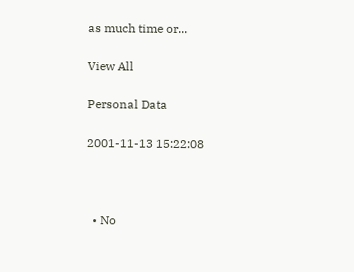as much time or...

View All

Personal Data

2001-11-13 15:22:08



  • No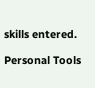skills entered.

Personal Tools